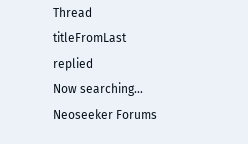Thread titleFromLast replied
Now searching...
Neoseeker Forums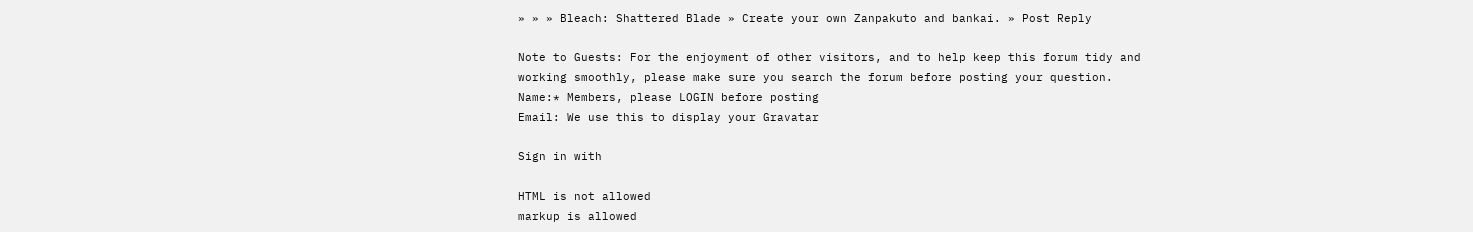» » » Bleach: Shattered Blade » Create your own Zanpakuto and bankai. » Post Reply

Note to Guests: For the enjoyment of other visitors, and to help keep this forum tidy and working smoothly, please make sure you search the forum before posting your question.
Name:* Members, please LOGIN before posting
Email: We use this to display your Gravatar

Sign in with

HTML is not allowed
markup is allowed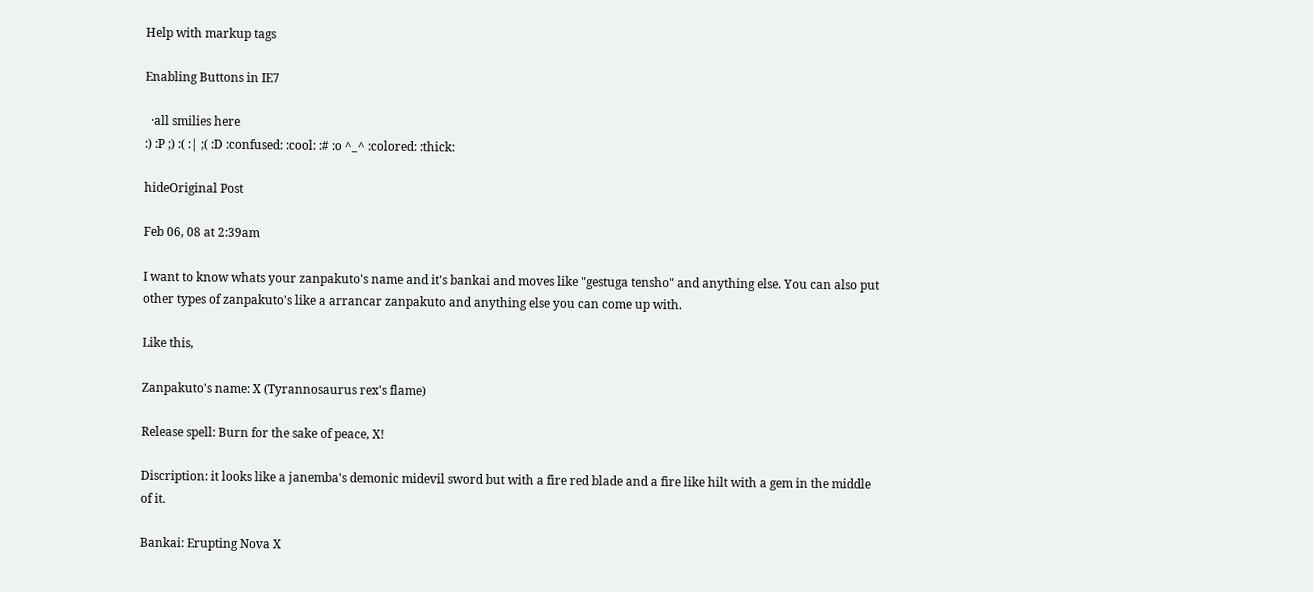Help with markup tags

Enabling Buttons in IE7

  ·all smilies here
:) :P ;) :( :| ;( :D :confused: :cool: :# :o ^_^ :colored: :thick:

hideOriginal Post

Feb 06, 08 at 2:39am

I want to know whats your zanpakuto's name and it's bankai and moves like "gestuga tensho" and anything else. You can also put other types of zanpakuto's like a arrancar zanpakuto and anything else you can come up with.

Like this,

Zanpakuto's name: X (Tyrannosaurus rex's flame)

Release spell: Burn for the sake of peace, X!

Discription: it looks like a janemba's demonic midevil sword but with a fire red blade and a fire like hilt with a gem in the middle of it.

Bankai: Erupting Nova X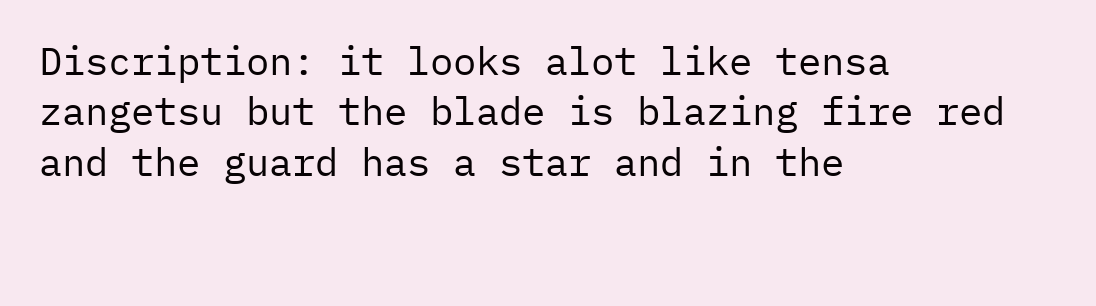Discription: it looks alot like tensa zangetsu but the blade is blazing fire red and the guard has a star and in the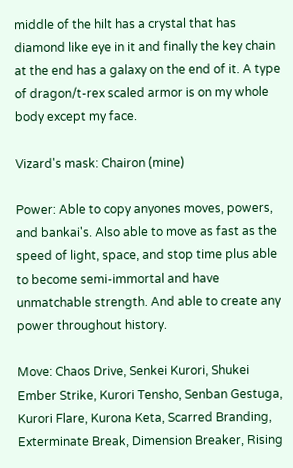middle of the hilt has a crystal that has diamond like eye in it and finally the key chain at the end has a galaxy on the end of it. A type of dragon/t-rex scaled armor is on my whole body except my face.

Vizard's mask: Chairon (mine)

Power: Able to copy anyones moves, powers, and bankai's. Also able to move as fast as the speed of light, space, and stop time plus able to become semi-immortal and have unmatchable strength. And able to create any power throughout history.

Move: Chaos Drive, Senkei Kurori, Shukei Ember Strike, Kurori Tensho, Senban Gestuga, Kurori Flare, Kurona Keta, Scarred Branding, Exterminate Break, Dimension Breaker, Rising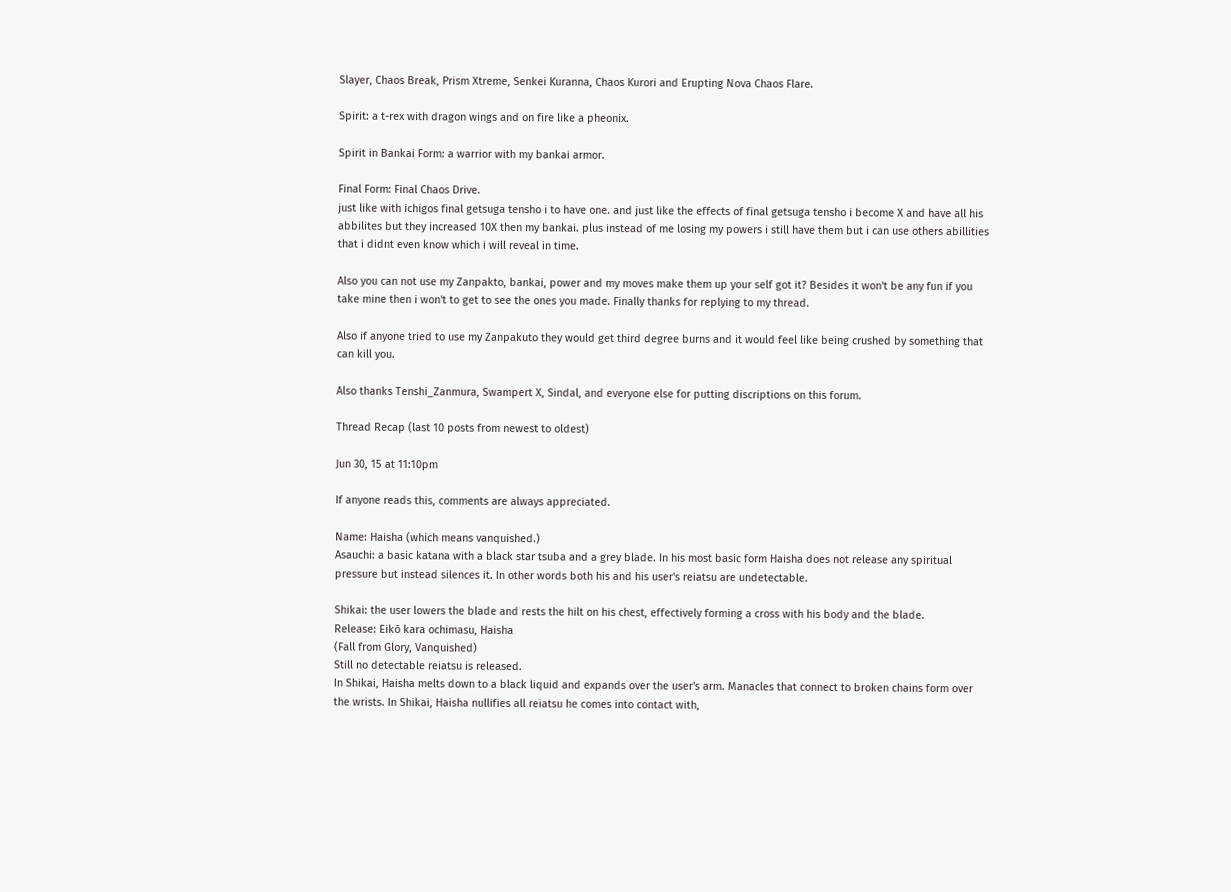Slayer, Chaos Break, Prism Xtreme, Senkei Kuranna, Chaos Kurori and Erupting Nova Chaos Flare.

Spirit: a t-rex with dragon wings and on fire like a pheonix.

Spirit in Bankai Form: a warrior with my bankai armor.

Final Form: Final Chaos Drive.
just like with ichigos final getsuga tensho i to have one. and just like the effects of final getsuga tensho i become X and have all his abbilites but they increased 10X then my bankai. plus instead of me losing my powers i still have them but i can use others abillities that i didnt even know which i will reveal in time.

Also you can not use my Zanpakto, bankai, power and my moves make them up your self got it? Besides it won't be any fun if you take mine then i won't to get to see the ones you made. Finally thanks for replying to my thread.

Also if anyone tried to use my Zanpakuto they would get third degree burns and it would feel like being crushed by something that can kill you.

Also thanks Tenshi_Zanmura, Swampert X, Sindal, and everyone else for putting discriptions on this forum.

Thread Recap (last 10 posts from newest to oldest)

Jun 30, 15 at 11:10pm

If anyone reads this, comments are always appreciated.

Name: Haisha (which means vanquished.)
Asauchi: a basic katana with a black star tsuba and a grey blade. In his most basic form Haisha does not release any spiritual pressure but instead silences it. In other words both his and his user's reiatsu are undetectable.

Shikai: the user lowers the blade and rests the hilt on his chest, effectively forming a cross with his body and the blade.
Release: Eikō kara ochimasu, Haisha
(Fall from Glory, Vanquished)
Still no detectable reiatsu is released.
In Shikai, Haisha melts down to a black liquid and expands over the user's arm. Manacles that connect to broken chains form over the wrists. In Shikai, Haisha nullifies all reiatsu he comes into contact with,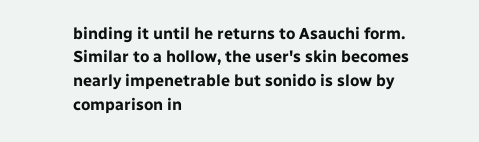binding it until he returns to Asauchi form. Similar to a hollow, the user's skin becomes nearly impenetrable but sonido is slow by comparison in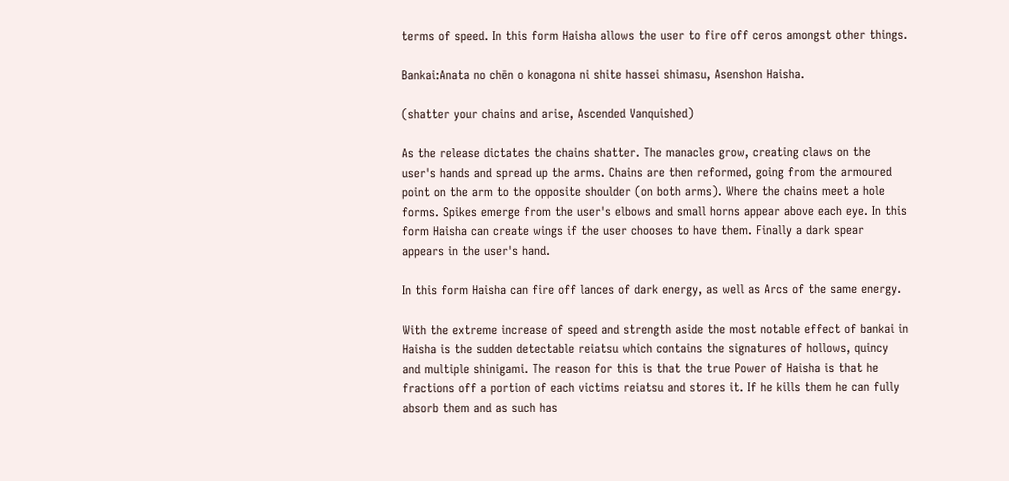terms of speed. In this form Haisha allows the user to fire off ceros amongst other things.

Bankai:Anata no chēn o konagona ni shite hassei shimasu, Asenshon Haisha.

(shatter your chains and arise, Ascended Vanquished)

As the release dictates the chains shatter. The manacles grow, creating claws on the user's hands and spread up the arms. Chains are then reformed, going from the armoured point on the arm to the opposite shoulder (on both arms). Where the chains meet a hole forms. Spikes emerge from the user's elbows and small horns appear above each eye. In this form Haisha can create wings if the user chooses to have them. Finally a dark spear appears in the user's hand.

In this form Haisha can fire off lances of dark energy, as well as Arcs of the same energy.

With the extreme increase of speed and strength aside the most notable effect of bankai in Haisha is the sudden detectable reiatsu which contains the signatures of hollows, quincy and multiple shinigami. The reason for this is that the true Power of Haisha is that he fractions off a portion of each victims reiatsu and stores it. If he kills them he can fully absorb them and as such has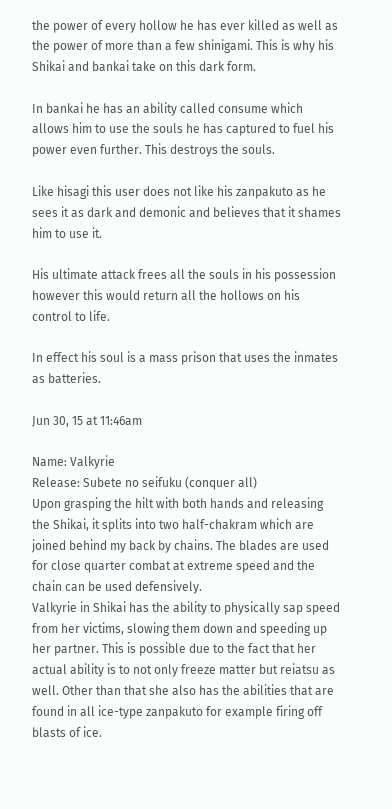the power of every hollow he has ever killed as well as the power of more than a few shinigami. This is why his Shikai and bankai take on this dark form.

In bankai he has an ability called consume which allows him to use the souls he has captured to fuel his power even further. This destroys the souls.

Like hisagi this user does not like his zanpakuto as he sees it as dark and demonic and believes that it shames him to use it.

His ultimate attack frees all the souls in his possession however this would return all the hollows on his control to life.

In effect his soul is a mass prison that uses the inmates as batteries.

Jun 30, 15 at 11:46am

Name: Valkyrie
Release: Subete no seifuku (conquer all)
Upon grasping the hilt with both hands and releasing the Shikai, it splits into two half-chakram which are joined behind my back by chains. The blades are used for close quarter combat at extreme speed and the chain can be used defensively.
Valkyrie in Shikai has the ability to physically sap speed from her victims, slowing them down and speeding up her partner. This is possible due to the fact that her actual ability is to not only freeze matter but reiatsu as well. Other than that she also has the abilities that are found in all ice-type zanpakuto for example firing off blasts of ice.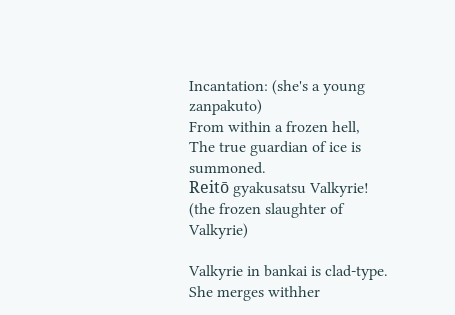Incantation: (she's a young zanpakuto)
From within a frozen hell,
The true guardian of ice is summoned.
Reitō gyakusatsu Valkyrie! (the frozen slaughter of Valkyrie)

Valkyrie in bankai is clad-type. She merges withher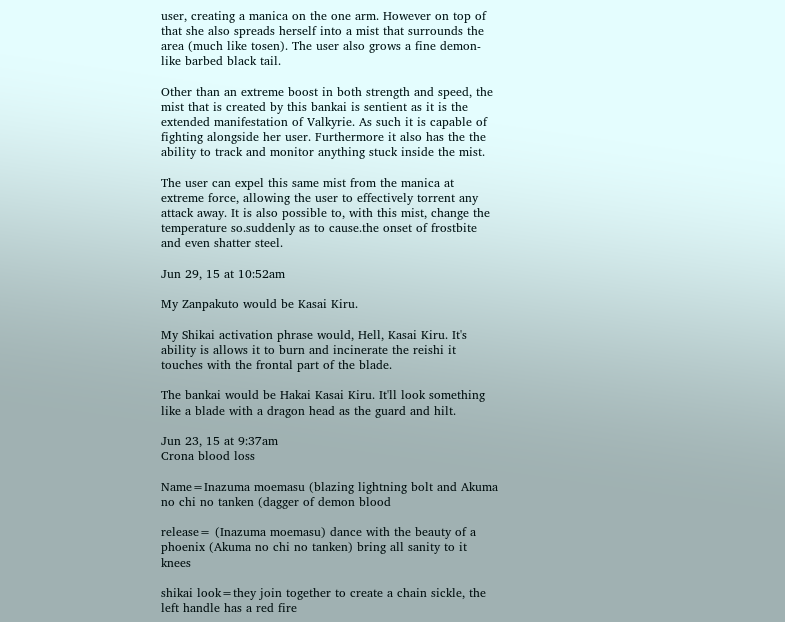user, creating a manica on the one arm. However on top of that she also spreads herself into a mist that surrounds the area (much like tosen). The user also grows a fine demon-like barbed black tail.

Other than an extreme boost in both strength and speed, the mist that is created by this bankai is sentient as it is the extended manifestation of Valkyrie. As such it is capable of fighting alongside her user. Furthermore it also has the the ability to track and monitor anything stuck inside the mist.

The user can expel this same mist from the manica at extreme force, allowing the user to effectively torrent any attack away. It is also possible to, with this mist, change the temperature so.suddenly as to cause.the onset of frostbite and even shatter steel.

Jun 29, 15 at 10:52am

My Zanpakuto would be Kasai Kiru.

My Shikai activation phrase would, Hell, Kasai Kiru. It's ability is allows it to burn and incinerate the reishi it touches with the frontal part of the blade.

The bankai would be Hakai Kasai Kiru. It'll look something like a blade with a dragon head as the guard and hilt.

Jun 23, 15 at 9:37am
Crona blood loss

Name=Inazuma moemasu (blazing lightning bolt and Akuma no chi no tanken (dagger of demon blood

release= (Inazuma moemasu) dance with the beauty of a phoenix (Akuma no chi no tanken) bring all sanity to it knees

shikai look=they join together to create a chain sickle, the left handle has a red fire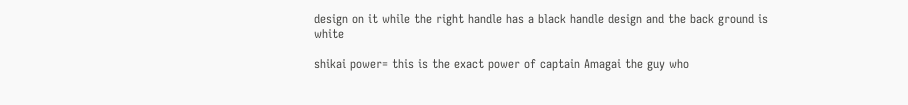design on it while the right handle has a black handle design and the back ground is white

shikai power= this is the exact power of captain Amagai the guy who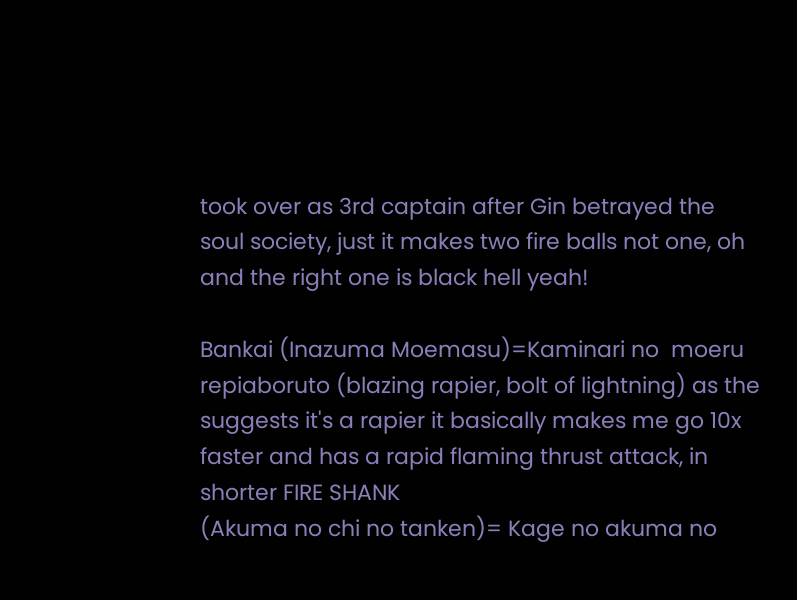took over as 3rd captain after Gin betrayed the soul society, just it makes two fire balls not one, oh and the right one is black hell yeah!

Bankai (Inazuma Moemasu)=Kaminari no  moeru repiaboruto (blazing rapier, bolt of lightning) as the suggests it's a rapier it basically makes me go 10x faster and has a rapid flaming thrust attack, in shorter FIRE SHANK
(Akuma no chi no tanken)= Kage no akuma no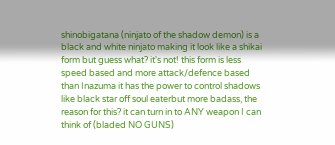shinobigatana (ninjato of the shadow demon) is a black and white ninjato making it look like a shikai form but guess what? it's not! this form is less speed based and more attack/defence based than Inazuma it has the power to control shadows like black star off soul eaterbut more badass, the reason for this? it can turn in to ANY weapon I can think of (bladed NO GUNS)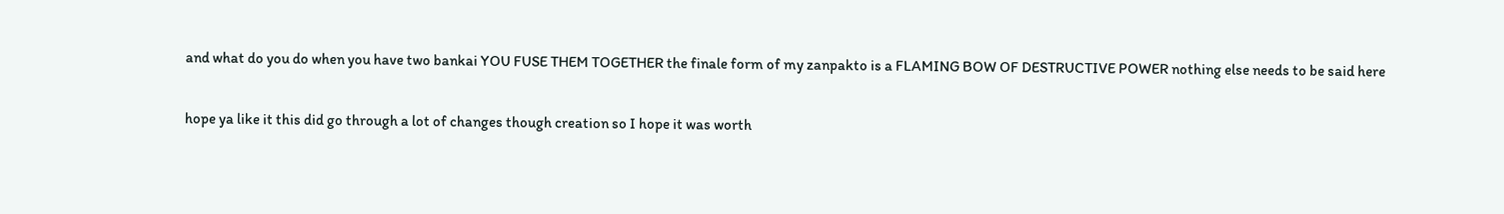and what do you do when you have two bankai YOU FUSE THEM TOGETHER the finale form of my zanpakto is a FLAMING BOW OF DESTRUCTIVE POWER nothing else needs to be said here

hope ya like it this did go through a lot of changes though creation so I hope it was worth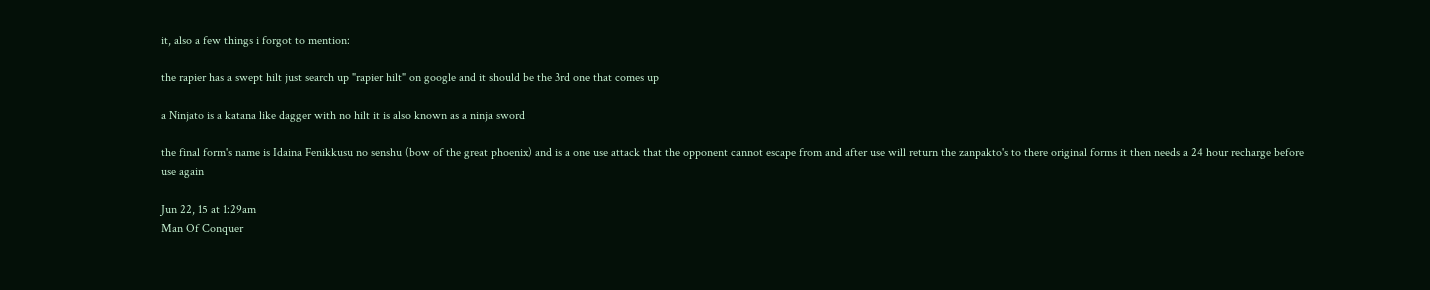it, also a few things i forgot to mention:

the rapier has a swept hilt just search up "rapier hilt" on google and it should be the 3rd one that comes up

a Ninjato is a katana like dagger with no hilt it is also known as a ninja sword

the final form's name is Idaina Fenikkusu no senshu (bow of the great phoenix) and is a one use attack that the opponent cannot escape from and after use will return the zanpakto's to there original forms it then needs a 24 hour recharge before use again

Jun 22, 15 at 1:29am
Man Of Conquer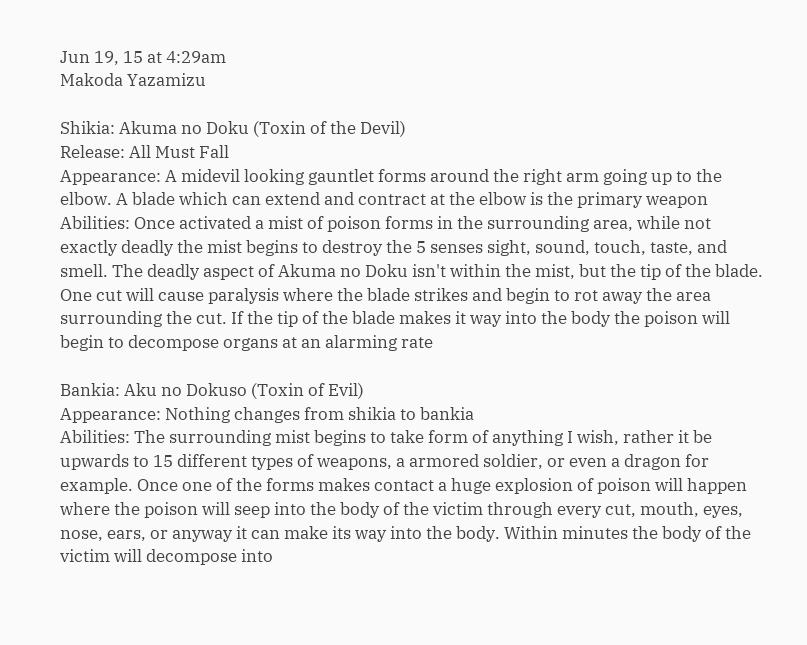Jun 19, 15 at 4:29am
Makoda Yazamizu

Shikia: Akuma no Doku (Toxin of the Devil)
Release: All Must Fall
Appearance: A midevil looking gauntlet forms around the right arm going up to the elbow. A blade which can extend and contract at the elbow is the primary weapon
Abilities: Once activated a mist of poison forms in the surrounding area, while not exactly deadly the mist begins to destroy the 5 senses sight, sound, touch, taste, and smell. The deadly aspect of Akuma no Doku isn't within the mist, but the tip of the blade. One cut will cause paralysis where the blade strikes and begin to rot away the area surrounding the cut. If the tip of the blade makes it way into the body the poison will begin to decompose organs at an alarming rate

Bankia: Aku no Dokuso (Toxin of Evil)
Appearance: Nothing changes from shikia to bankia
Abilities: The surrounding mist begins to take form of anything I wish, rather it be upwards to 15 different types of weapons, a armored soldier, or even a dragon for example. Once one of the forms makes contact a huge explosion of poison will happen where the poison will seep into the body of the victim through every cut, mouth, eyes, nose, ears, or anyway it can make its way into the body. Within minutes the body of the victim will decompose into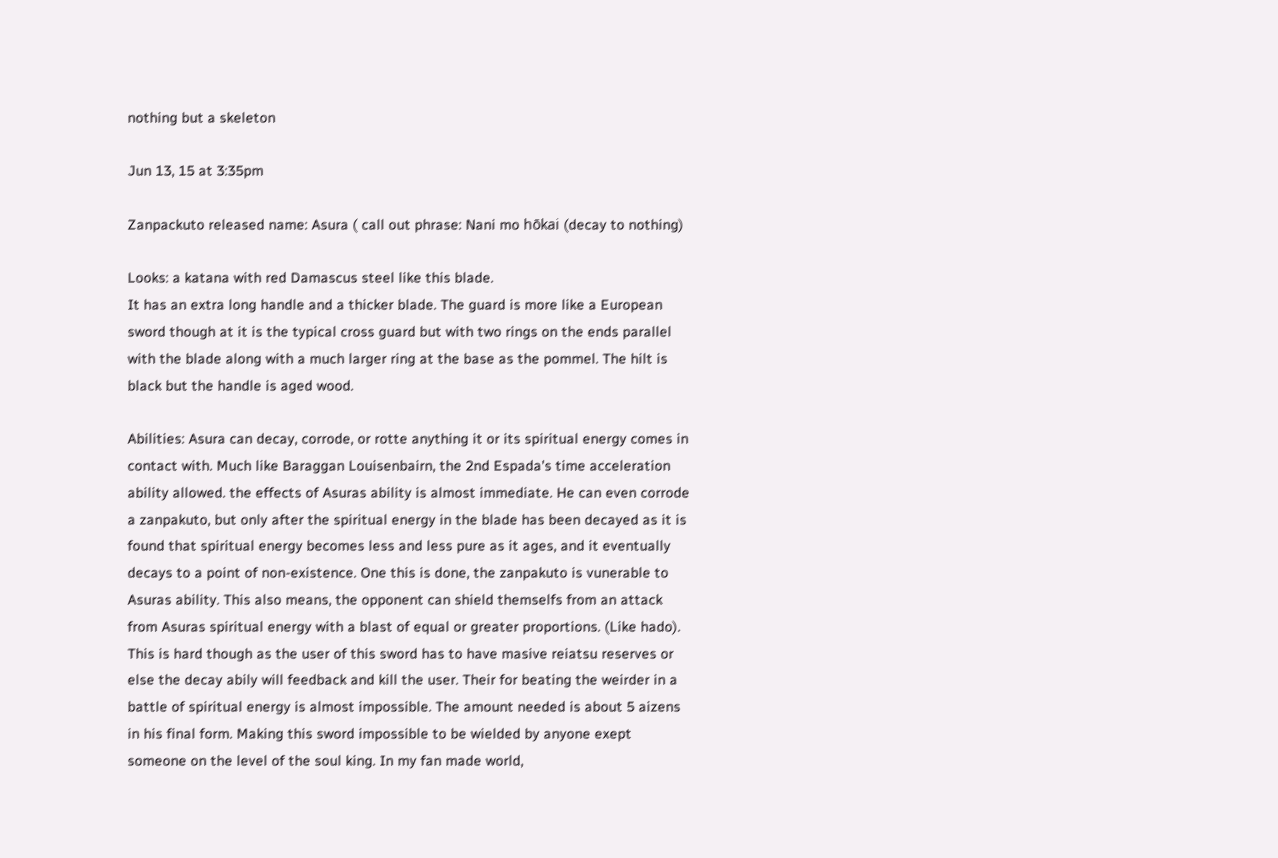nothing but a skeleton

Jun 13, 15 at 3:35pm

Zanpackuto released name: Asura ( call out phrase: Nani mo hōkai (decay to nothing)

Looks: a katana with red Damascus steel like this blade.
It has an extra long handle and a thicker blade. The guard is more like a European sword though at it is the typical cross guard but with two rings on the ends parallel with the blade along with a much larger ring at the base as the pommel. The hilt is black but the handle is aged wood.

Abilities: Asura can decay, corrode, or rotte anything it or its spiritual energy comes in contact with. Much like Baraggan Louisenbairn, the 2nd Espada's time acceleration ability allowed. the effects of Asuras ability is almost immediate. He can even corrode a zanpakuto, but only after the spiritual energy in the blade has been decayed as it is found that spiritual energy becomes less and less pure as it ages, and it eventually decays to a point of non-existence. One this is done, the zanpakuto is vunerable to Asuras ability. This also means, the opponent can shield themselfs from an attack from Asuras spiritual energy with a blast of equal or greater proportions. (Like hado). This is hard though as the user of this sword has to have masive reiatsu reserves or else the decay abily will feedback and kill the user. Their for beating the weirder in a battle of spiritual energy is almost impossible. The amount needed is about 5 aizens in his final form. Making this sword impossible to be wielded by anyone exept someone on the level of the soul king. In my fan made world,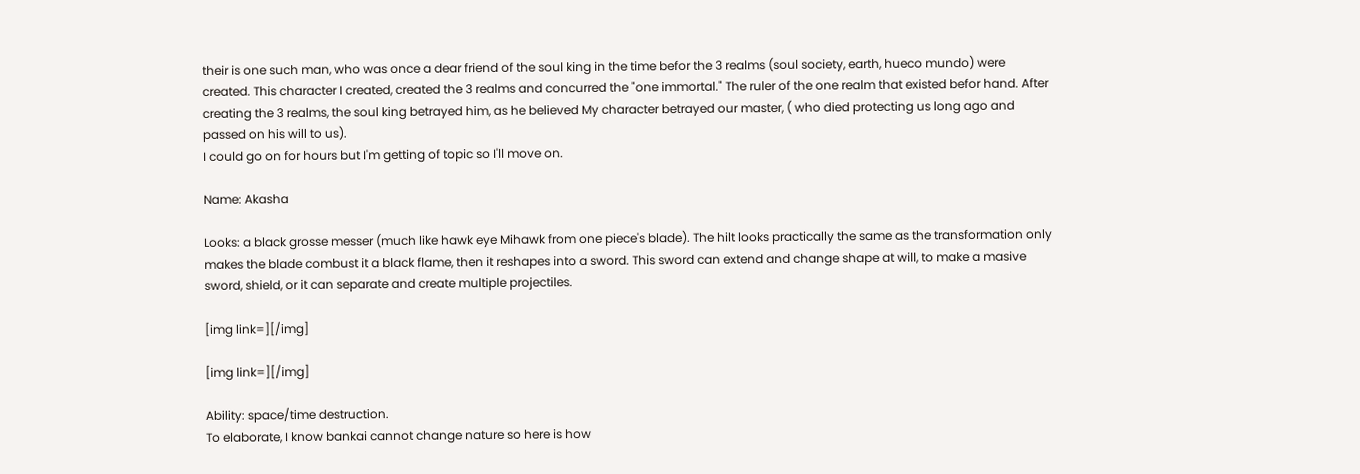their is one such man, who was once a dear friend of the soul king in the time befor the 3 realms (soul society, earth, hueco mundo) were created. This character I created, created the 3 realms and concurred the "one immortal." The ruler of the one realm that existed befor hand. After creating the 3 realms, the soul king betrayed him, as he believed My character betrayed our master, ( who died protecting us long ago and passed on his will to us).
I could go on for hours but I'm getting of topic so I'll move on.

Name: Akasha

Looks: a black grosse messer (much like hawk eye Mihawk from one piece's blade). The hilt looks practically the same as the transformation only makes the blade combust it a black flame, then it reshapes into a sword. This sword can extend and change shape at will, to make a masive sword, shield, or it can separate and create multiple projectiles.

[img link=][/img]

[img link=][/img]

Ability: space/time destruction.
To elaborate, I know bankai cannot change nature so here is how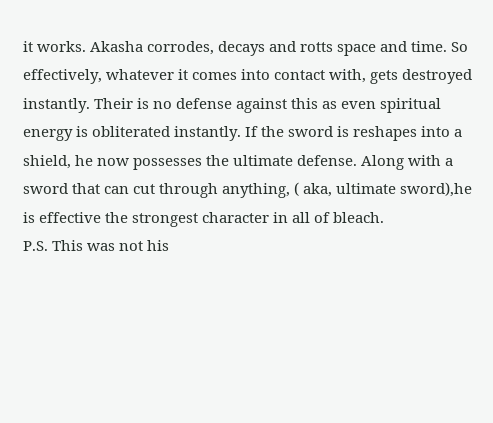it works. Akasha corrodes, decays and rotts space and time. So effectively, whatever it comes into contact with, gets destroyed instantly. Their is no defense against this as even spiritual energy is obliterated instantly. If the sword is reshapes into a shield, he now possesses the ultimate defense. Along with a sword that can cut through anything, ( aka, ultimate sword),he is effective the strongest character in all of bleach.
P.S. This was not his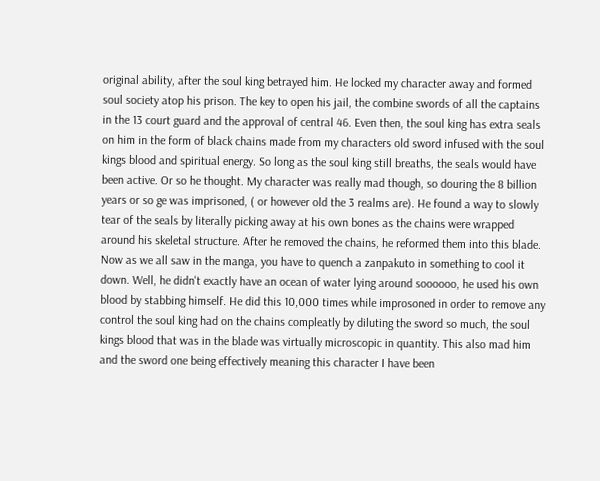original ability, after the soul king betrayed him. He locked my character away and formed soul society atop his prison. The key to open his jail, the combine swords of all the captains in the 13 court guard and the approval of central 46. Even then, the soul king has extra seals on him in the form of black chains made from my characters old sword infused with the soul kings blood and spiritual energy. So long as the soul king still breaths, the seals would have been active. Or so he thought. My character was really mad though, so douring the 8 billion years or so ge was imprisoned, ( or however old the 3 realms are). He found a way to slowly tear of the seals by literally picking away at his own bones as the chains were wrapped around his skeletal structure. After he removed the chains, he reformed them into this blade. Now as we all saw in the manga, you have to quench a zanpakuto in something to cool it down. Well, he didn't exactly have an ocean of water lying around soooooo, he used his own blood by stabbing himself. He did this 10,000 times while improsoned in order to remove any control the soul king had on the chains compleatly by diluting the sword so much, the soul kings blood that was in the blade was virtually microscopic in quantity. This also mad him and the sword one being effectively meaning this character I have been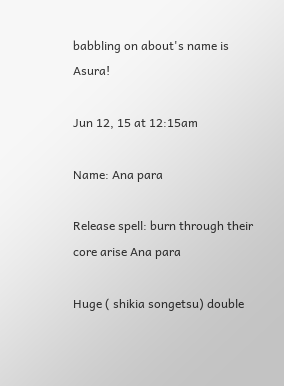babbling on about's name is Asura!

Jun 12, 15 at 12:15am

Name: Ana para

Release spell: burn through their core arise Ana para

Huge ( shikia songetsu) double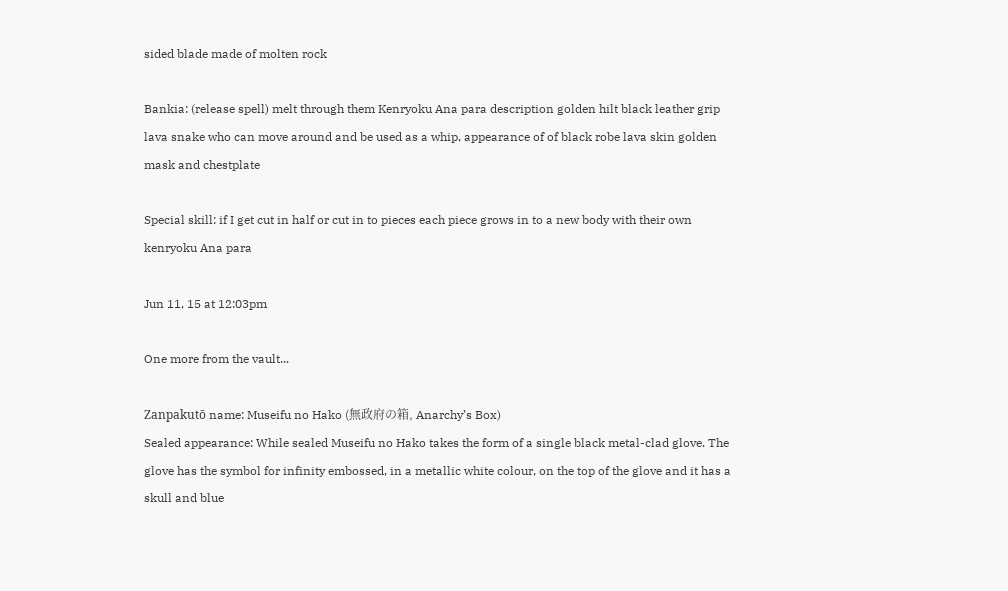sided blade made of molten rock

Bankia: (release spell) melt through them Kenryoku Ana para description golden hilt black leather grip lava snake who can move around and be used as a whip, appearance of of black robe lava skin golden mask and chestplate

Special skill: if I get cut in half or cut in to pieces each piece grows in to a new body with their own kenryoku Ana para

Jun 11, 15 at 12:03pm

One more from the vault...

Zanpakutō name: Museifu no Hako (無政府の箱, Anarchy’s Box)
Sealed appearance: While sealed Museifu no Hako takes the form of a single black metal-clad glove. The glove has the symbol for infinity embossed, in a metallic white colour, on the top of the glove and it has a skull and blue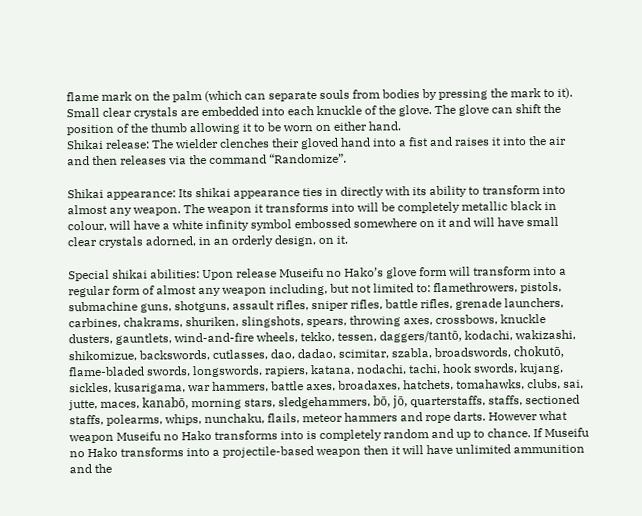flame mark on the palm (which can separate souls from bodies by pressing the mark to it). Small clear crystals are embedded into each knuckle of the glove. The glove can shift the position of the thumb allowing it to be worn on either hand.
Shikai release: The wielder clenches their gloved hand into a fist and raises it into the air and then releases via the command “Randomize”.

Shikai appearance: Its shikai appearance ties in directly with its ability to transform into almost any weapon. The weapon it transforms into will be completely metallic black in colour, will have a white infinity symbol embossed somewhere on it and will have small clear crystals adorned, in an orderly design, on it.

Special shikai abilities: Upon release Museifu no Hako’s glove form will transform into a regular form of almost any weapon including, but not limited to: flamethrowers, pistols, submachine guns, shotguns, assault rifles, sniper rifles, battle rifles, grenade launchers, carbines, chakrams, shuriken, slingshots, spears, throwing axes, crossbows, knuckle dusters, gauntlets, wind-and-fire wheels, tekko, tessen, daggers/tantō, kodachi, wakizashi, shikomizue, backswords, cutlasses, dao, dadao, scimitar, szabla, broadswords, chokutō, flame-bladed swords, longswords, rapiers, katana, nodachi, tachi, hook swords, kujang, sickles, kusarigama, war hammers, battle axes, broadaxes, hatchets, tomahawks, clubs, sai, jutte, maces, kanabō, morning stars, sledgehammers, bō, jō, quarterstaffs, staffs, sectioned staffs, polearms, whips, nunchaku, flails, meteor hammers and rope darts. However what weapon Museifu no Hako transforms into is completely random and up to chance. If Museifu no Hako transforms into a projectile-based weapon then it will have unlimited ammunition and the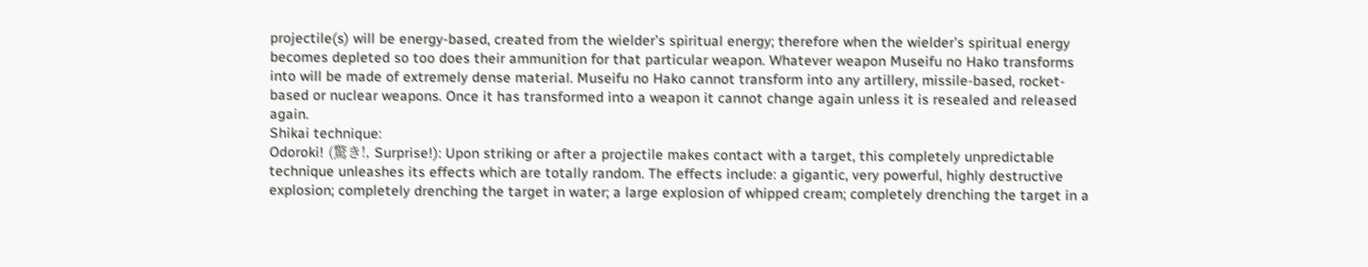projectile(s) will be energy-based, created from the wielder’s spiritual energy; therefore when the wielder’s spiritual energy becomes depleted so too does their ammunition for that particular weapon. Whatever weapon Museifu no Hako transforms into will be made of extremely dense material. Museifu no Hako cannot transform into any artillery, missile-based, rocket-based or nuclear weapons. Once it has transformed into a weapon it cannot change again unless it is resealed and released again.
Shikai technique:
Odoroki! (驚き!, Surprise!): Upon striking or after a projectile makes contact with a target, this completely unpredictable technique unleashes its effects which are totally random. The effects include: a gigantic, very powerful, highly destructive explosion; completely drenching the target in water; a large explosion of whipped cream; completely drenching the target in a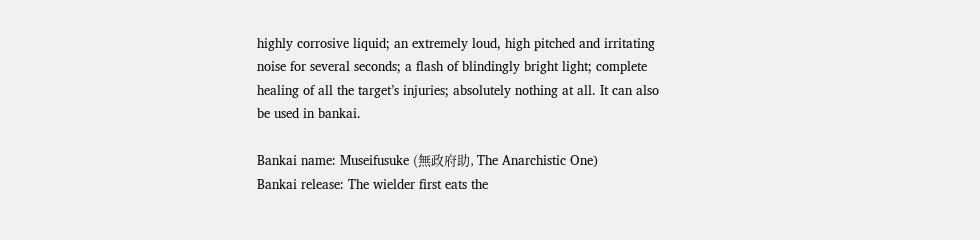highly corrosive liquid; an extremely loud, high pitched and irritating noise for several seconds; a flash of blindingly bright light; complete healing of all the target’s injuries; absolutely nothing at all. It can also be used in bankai.

Bankai name: Museifusuke (無政府助, The Anarchistic One)
Bankai release: The wielder first eats the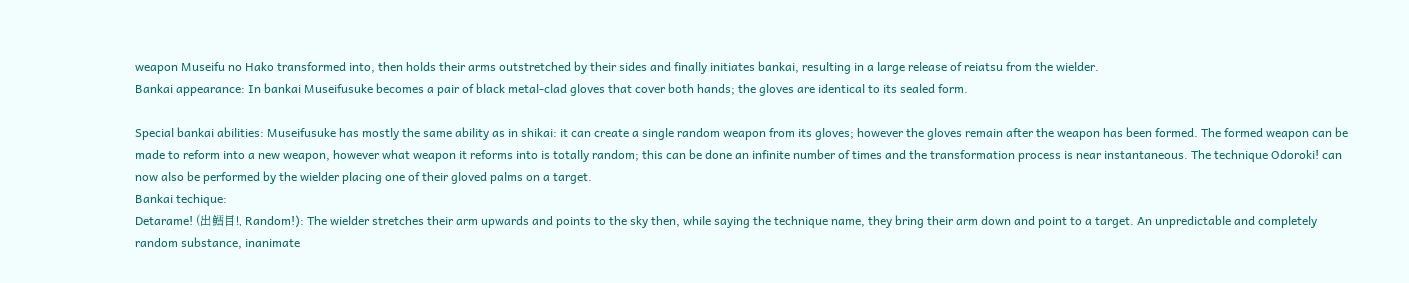weapon Museifu no Hako transformed into, then holds their arms outstretched by their sides and finally initiates bankai, resulting in a large release of reiatsu from the wielder.
Bankai appearance: In bankai Museifusuke becomes a pair of black metal-clad gloves that cover both hands; the gloves are identical to its sealed form.

Special bankai abilities: Museifusuke has mostly the same ability as in shikai: it can create a single random weapon from its gloves; however the gloves remain after the weapon has been formed. The formed weapon can be made to reform into a new weapon, however what weapon it reforms into is totally random; this can be done an infinite number of times and the transformation process is near instantaneous. The technique Odoroki! can now also be performed by the wielder placing one of their gloved palms on a target.
Bankai techique:
Detarame! (出鱈目!, Random!): The wielder stretches their arm upwards and points to the sky then, while saying the technique name, they bring their arm down and point to a target. An unpredictable and completely random substance, inanimate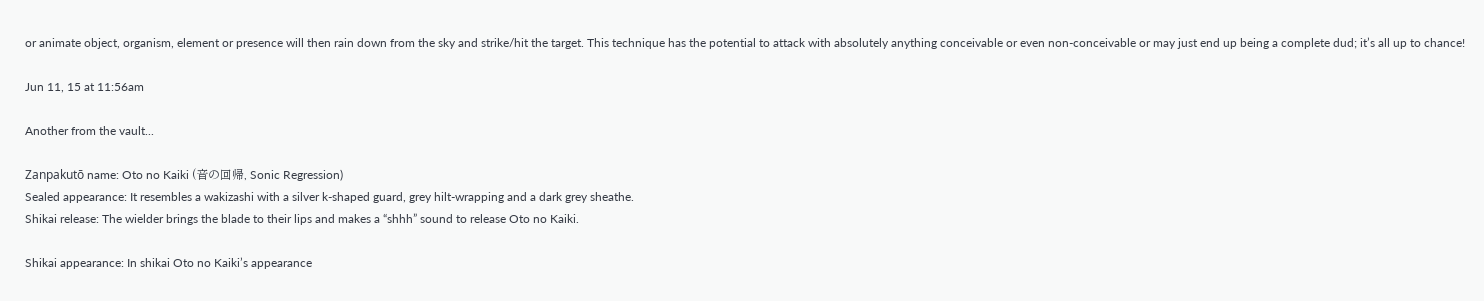or animate object, organism, element or presence will then rain down from the sky and strike/hit the target. This technique has the potential to attack with absolutely anything conceivable or even non-conceivable or may just end up being a complete dud; it’s all up to chance!

Jun 11, 15 at 11:56am

Another from the vault...

Zanpakutō name: Oto no Kaiki (音の回帰, Sonic Regression)
Sealed appearance: It resembles a wakizashi with a silver k-shaped guard, grey hilt-wrapping and a dark grey sheathe.
Shikai release: The wielder brings the blade to their lips and makes a “shhh” sound to release Oto no Kaiki.

Shikai appearance: In shikai Oto no Kaiki’s appearance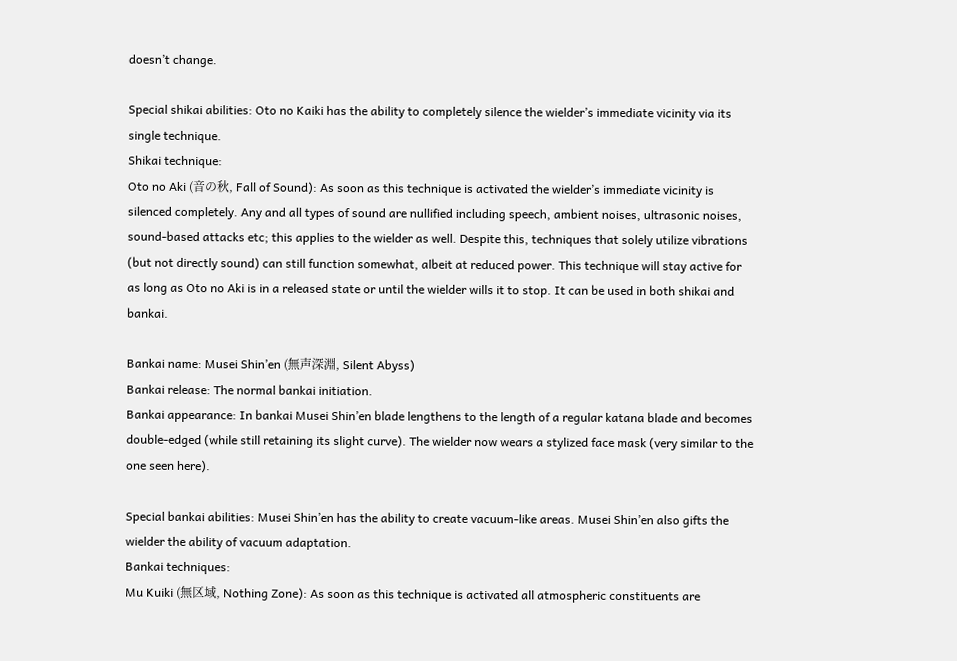doesn’t change.

Special shikai abilities: Oto no Kaiki has the ability to completely silence the wielder’s immediate vicinity via its single technique.
Shikai technique:
Oto no Aki (音の秋, Fall of Sound): As soon as this technique is activated the wielder’s immediate vicinity is silenced completely. Any and all types of sound are nullified including speech, ambient noises, ultrasonic noises, sound-based attacks etc; this applies to the wielder as well. Despite this, techniques that solely utilize vibrations (but not directly sound) can still function somewhat, albeit at reduced power. This technique will stay active for as long as Oto no Aki is in a released state or until the wielder wills it to stop. It can be used in both shikai and bankai.

Bankai name: Musei Shin’en (無声深淵, Silent Abyss)
Bankai release: The normal bankai initiation.
Bankai appearance: In bankai Musei Shin’en blade lengthens to the length of a regular katana blade and becomes double-edged (while still retaining its slight curve). The wielder now wears a stylized face mask (very similar to the one seen here).

Special bankai abilities: Musei Shin’en has the ability to create vacuum-like areas. Musei Shin’en also gifts the wielder the ability of vacuum adaptation.
Bankai techniques:
Mu Kuiki (無区域, Nothing Zone): As soon as this technique is activated all atmospheric constituents are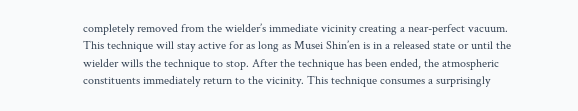completely removed from the wielder’s immediate vicinity creating a near-perfect vacuum. This technique will stay active for as long as Musei Shin’en is in a released state or until the wielder wills the technique to stop. After the technique has been ended, the atmospheric constituents immediately return to the vicinity. This technique consumes a surprisingly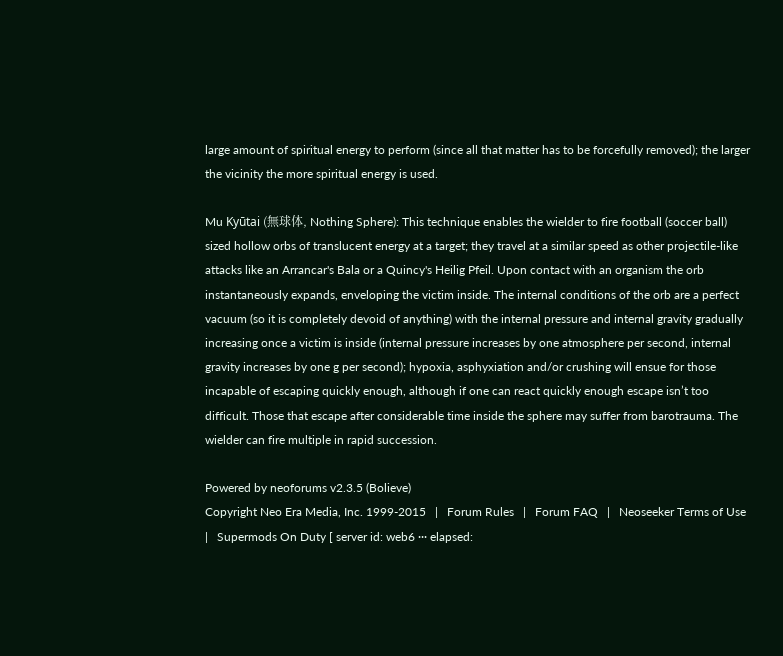large amount of spiritual energy to perform (since all that matter has to be forcefully removed); the larger the vicinity the more spiritual energy is used.

Mu Kyūtai (無球体, Nothing Sphere): This technique enables the wielder to fire football (soccer ball) sized hollow orbs of translucent energy at a target; they travel at a similar speed as other projectile-like attacks like an Arrancar's Bala or a Quincy's Heilig Pfeil. Upon contact with an organism the orb instantaneously expands, enveloping the victim inside. The internal conditions of the orb are a perfect vacuum (so it is completely devoid of anything) with the internal pressure and internal gravity gradually increasing once a victim is inside (internal pressure increases by one atmosphere per second, internal gravity increases by one g per second); hypoxia, asphyxiation and/or crushing will ensue for those incapable of escaping quickly enough, although if one can react quickly enough escape isn’t too difficult. Those that escape after considerable time inside the sphere may suffer from barotrauma. The wielder can fire multiple in rapid succession.

Powered by neoforums v2.3.5 (Bolieve)
Copyright Neo Era Media, Inc. 1999-2015   |   Forum Rules   |   Forum FAQ   |   Neoseeker Terms of Use   |   Supermods On Duty [ server id: web6 ··· elapsed: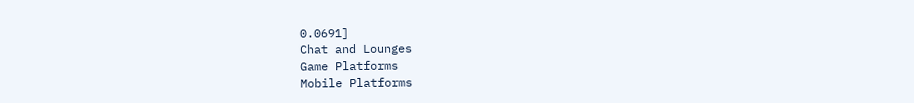0.0691]
Chat and Lounges
Game Platforms
Mobile Platforms